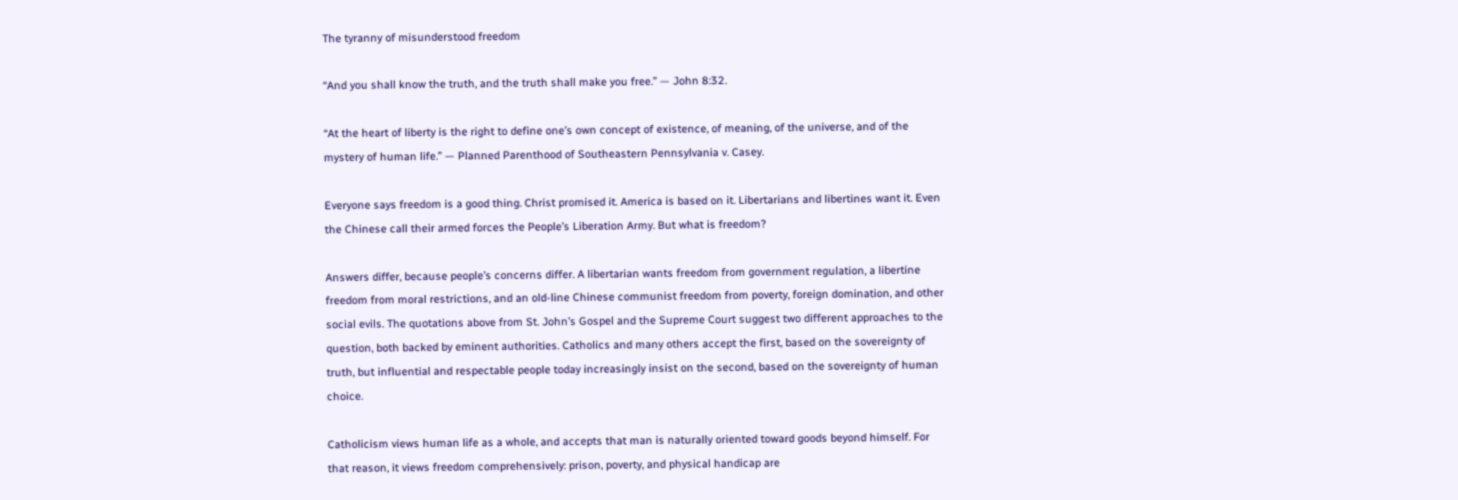The tyranny of misunderstood freedom

“And you shall know the truth, and the truth shall make you free.” — John 8:32.

“At the heart of liberty is the right to define one’s own concept of existence, of meaning, of the universe, and of the mystery of human life.” — Planned Parenthood of Southeastern Pennsylvania v. Casey.

Everyone says freedom is a good thing. Christ promised it. America is based on it. Libertarians and libertines want it. Even the Chinese call their armed forces the People’s Liberation Army. But what is freedom?

Answers differ, because people’s concerns differ. A libertarian wants freedom from government regulation, a libertine freedom from moral restrictions, and an old-line Chinese communist freedom from poverty, foreign domination, and other social evils. The quotations above from St. John’s Gospel and the Supreme Court suggest two different approaches to the question, both backed by eminent authorities. Catholics and many others accept the first, based on the sovereignty of truth, but influential and respectable people today increasingly insist on the second, based on the sovereignty of human choice.

Catholicism views human life as a whole, and accepts that man is naturally oriented toward goods beyond himself. For that reason, it views freedom comprehensively: prison, poverty, and physical handicap are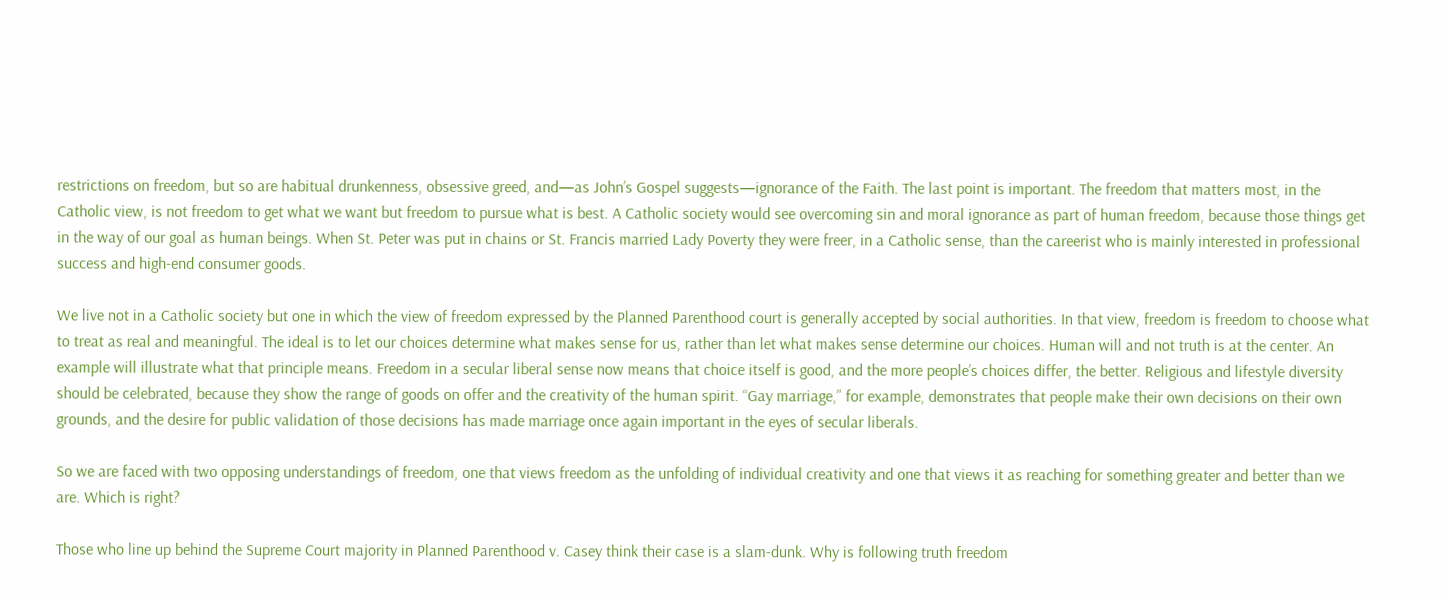restrictions on freedom, but so are habitual drunkenness, obsessive greed, and—as John’s Gospel suggests—ignorance of the Faith. The last point is important. The freedom that matters most, in the Catholic view, is not freedom to get what we want but freedom to pursue what is best. A Catholic society would see overcoming sin and moral ignorance as part of human freedom, because those things get in the way of our goal as human beings. When St. Peter was put in chains or St. Francis married Lady Poverty they were freer, in a Catholic sense, than the careerist who is mainly interested in professional success and high-end consumer goods.

We live not in a Catholic society but one in which the view of freedom expressed by the Planned Parenthood court is generally accepted by social authorities. In that view, freedom is freedom to choose what to treat as real and meaningful. The ideal is to let our choices determine what makes sense for us, rather than let what makes sense determine our choices. Human will and not truth is at the center. An example will illustrate what that principle means. Freedom in a secular liberal sense now means that choice itself is good, and the more people’s choices differ, the better. Religious and lifestyle diversity should be celebrated, because they show the range of goods on offer and the creativity of the human spirit. “Gay marriage,” for example, demonstrates that people make their own decisions on their own grounds, and the desire for public validation of those decisions has made marriage once again important in the eyes of secular liberals.

So we are faced with two opposing understandings of freedom, one that views freedom as the unfolding of individual creativity and one that views it as reaching for something greater and better than we are. Which is right?

Those who line up behind the Supreme Court majority in Planned Parenthood v. Casey think their case is a slam-dunk. Why is following truth freedom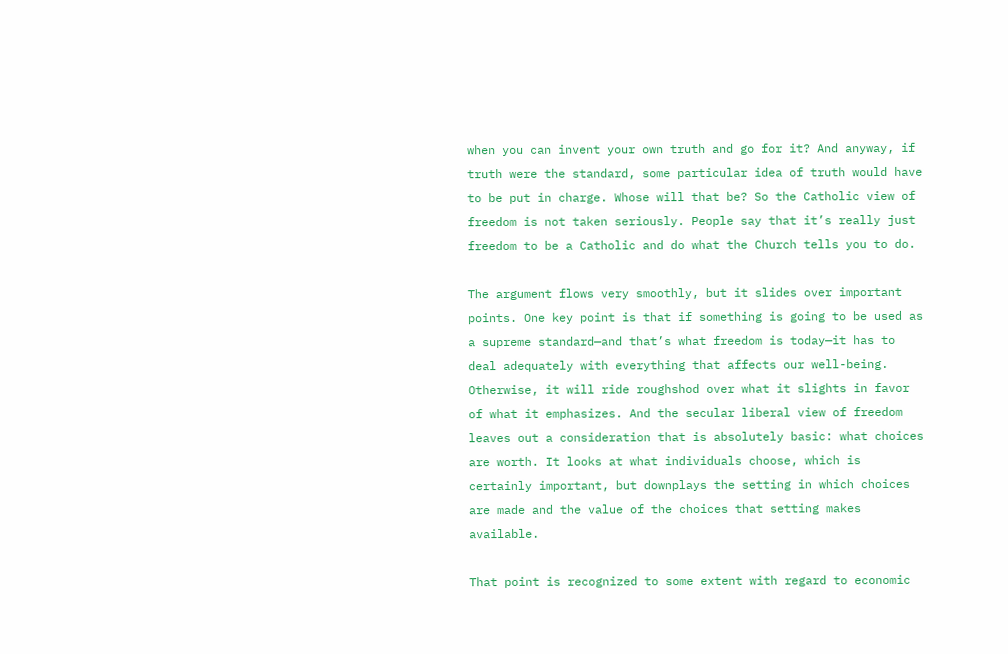when you can invent your own truth and go for it? And anyway, if truth were the standard, some particular idea of truth would have to be put in charge. Whose will that be? So the Catholic view of freedom is not taken seriously. People say that it’s really just freedom to be a Catholic and do what the Church tells you to do.

The argument flows very smoothly, but it slides over important points. One key point is that if something is going to be used as a supreme standard—and that’s what freedom is today—it has to deal adequately with everything that affects our well-being. Otherwise, it will ride roughshod over what it slights in favor of what it emphasizes. And the secular liberal view of freedom leaves out a consideration that is absolutely basic: what choices are worth. It looks at what individuals choose, which is certainly important, but downplays the setting in which choices are made and the value of the choices that setting makes available.

That point is recognized to some extent with regard to economic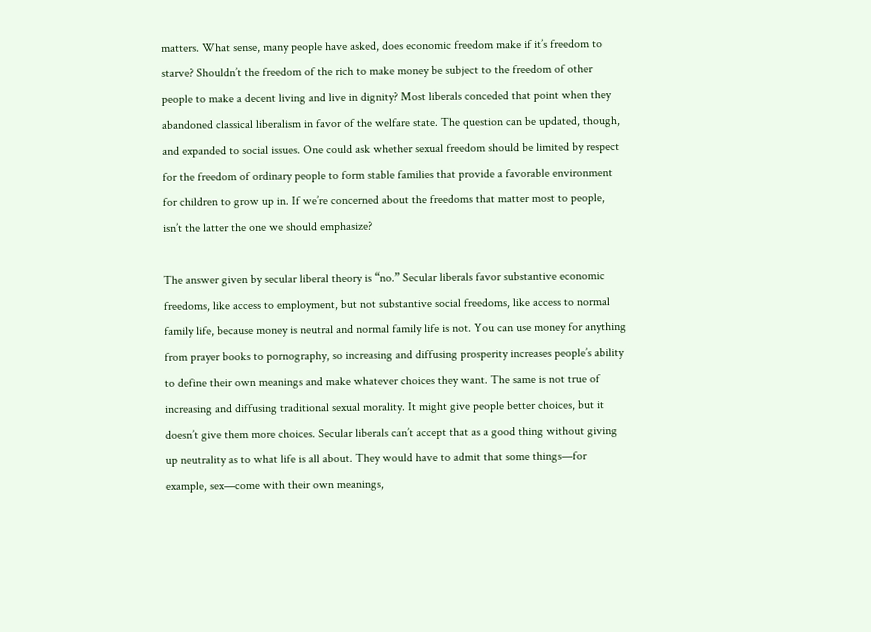matters. What sense, many people have asked, does economic freedom make if it’s freedom to starve? Shouldn’t the freedom of the rich to make money be subject to the freedom of other people to make a decent living and live in dignity? Most liberals conceded that point when they abandoned classical liberalism in favor of the welfare state. The question can be updated, though, and expanded to social issues. One could ask whether sexual freedom should be limited by respect for the freedom of ordinary people to form stable families that provide a favorable environment for children to grow up in. If we’re concerned about the freedoms that matter most to people, isn’t the latter the one we should emphasize?

The answer given by secular liberal theory is “no.” Secular liberals favor substantive economic freedoms, like access to employment, but not substantive social freedoms, like access to normal family life, because money is neutral and normal family life is not. You can use money for anything from prayer books to pornography, so increasing and diffusing prosperity increases people’s ability to define their own meanings and make whatever choices they want. The same is not true of increasing and diffusing traditional sexual morality. It might give people better choices, but it doesn’t give them more choices. Secular liberals can’t accept that as a good thing without giving up neutrality as to what life is all about. They would have to admit that some things—for example, sex—come with their own meanings,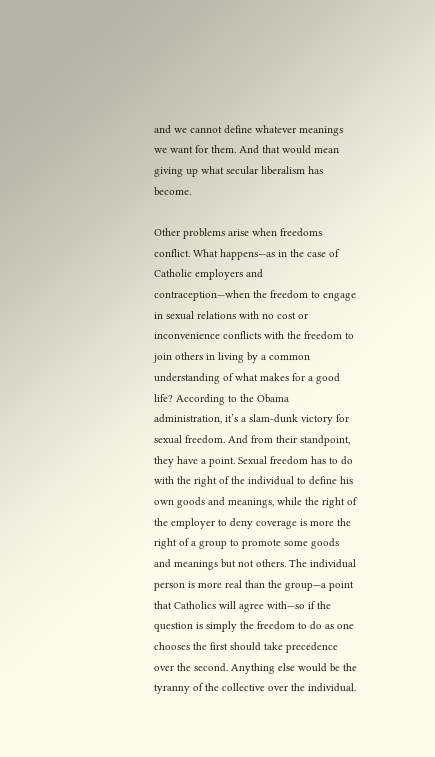and we cannot define whatever meanings we want for them. And that would mean giving up what secular liberalism has become.

Other problems arise when freedoms conflict. What happens—as in the case of Catholic employers and contraception—when the freedom to engage in sexual relations with no cost or inconvenience conflicts with the freedom to join others in living by a common understanding of what makes for a good life? According to the Obama administration, it’s a slam-dunk victory for sexual freedom. And from their standpoint, they have a point. Sexual freedom has to do with the right of the individual to define his own goods and meanings, while the right of the employer to deny coverage is more the right of a group to promote some goods and meanings but not others. The individual person is more real than the group—a point that Catholics will agree with—so if the question is simply the freedom to do as one chooses the first should take precedence over the second. Anything else would be the tyranny of the collective over the individual.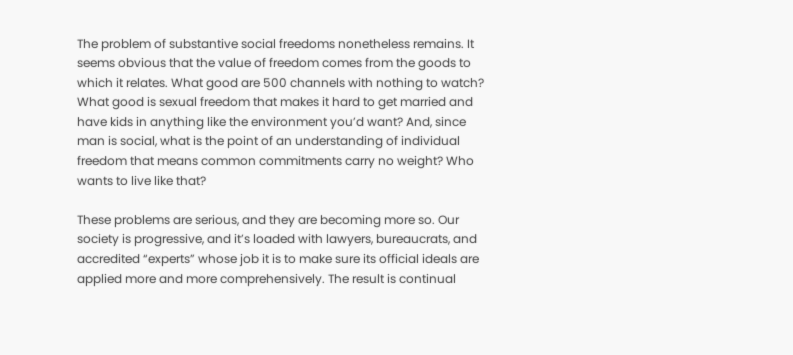The problem of substantive social freedoms nonetheless remains. It seems obvious that the value of freedom comes from the goods to which it relates. What good are 500 channels with nothing to watch? What good is sexual freedom that makes it hard to get married and have kids in anything like the environment you’d want? And, since man is social, what is the point of an understanding of individual freedom that means common commitments carry no weight? Who wants to live like that?

These problems are serious, and they are becoming more so. Our society is progressive, and it’s loaded with lawyers, bureaucrats, and accredited “experts” whose job it is to make sure its official ideals are applied more and more comprehensively. The result is continual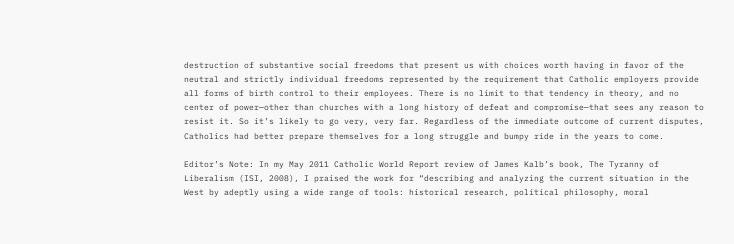destruction of substantive social freedoms that present us with choices worth having in favor of the neutral and strictly individual freedoms represented by the requirement that Catholic employers provide all forms of birth control to their employees. There is no limit to that tendency in theory, and no center of power—other than churches with a long history of defeat and compromise—that sees any reason to resist it. So it’s likely to go very, very far. Regardless of the immediate outcome of current disputes, Catholics had better prepare themselves for a long struggle and bumpy ride in the years to come.

Editor’s Note: In my May 2011 Catholic World Report review of James Kalb’s book, The Tyranny of Liberalism (ISI, 2008), I praised the work for “describing and analyzing the current situation in the West by adeptly using a wide range of tools: historical research, political philosophy, moral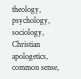theology, psychology, sociology, Christian apologetics, common sense,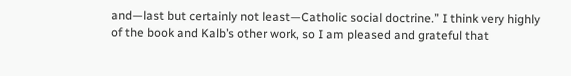and—last but certainly not least—Catholic social doctrine.” I think very highly of the book and Kalb’s other work, so I am pleased and grateful that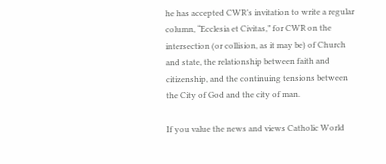he has accepted CWR’s invitation to write a regular column, “Ecclesia et Civitas,” for CWR on the intersection (or collision, as it may be) of Church and state, the relationship between faith and citizenship, and the continuing tensions between the City of God and the city of man.

If you value the news and views Catholic World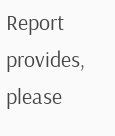Report provides, please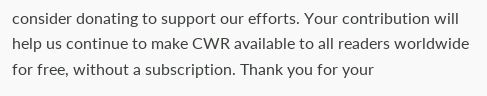consider donating to support our efforts. Your contribution will help us continue to make CWR available to all readers worldwide for free, without a subscription. Thank you for your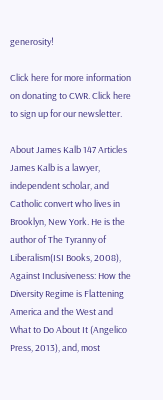generosity!

Click here for more information on donating to CWR. Click here to sign up for our newsletter.

About James Kalb 147 Articles
James Kalb is a lawyer, independent scholar, and Catholic convert who lives in Brooklyn, New York. He is the author of The Tyranny of Liberalism(ISI Books, 2008), Against Inclusiveness: How the Diversity Regime is Flattening America and the West and What to Do About It (Angelico Press, 2013), and, most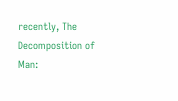recently, The Decomposition of Man: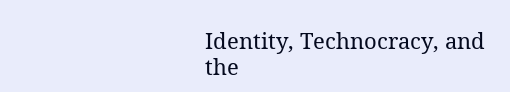Identity, Technocracy, and the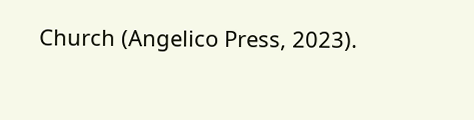Church (Angelico Press, 2023).